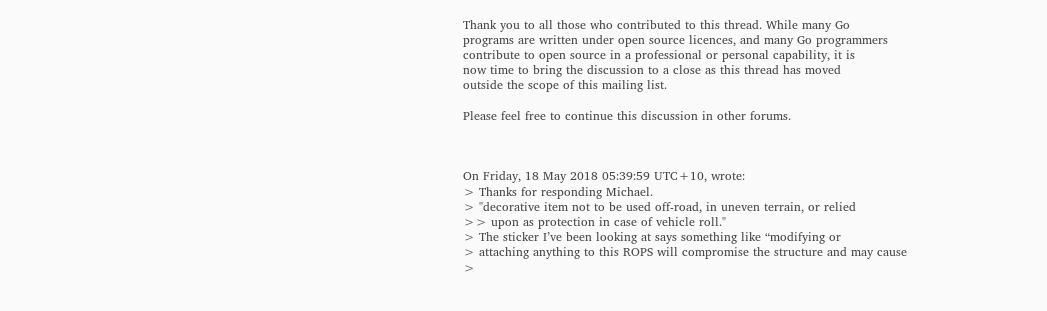Thank you to all those who contributed to this thread. While many Go
programs are written under open source licences, and many Go programmers
contribute to open source in a professional or personal capability, it is
now time to bring the discussion to a close as this thread has moved
outside the scope of this mailing list.

Please feel free to continue this discussion in other forums.



On Friday, 18 May 2018 05:39:59 UTC+10, wrote:
> Thanks for responding Michael.
> "decorative item not to be used off-road, in uneven terrain, or relied
>> upon as protection in case of vehicle roll."
> The sticker I’ve been looking at says something like “modifying or
> attaching anything to this ROPS will compromise the structure and may cause
>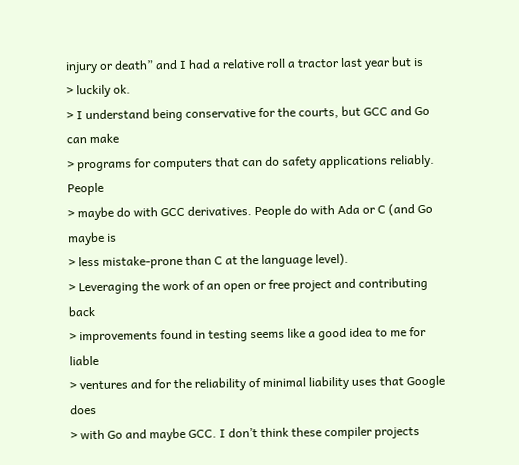injury or death” and I had a relative roll a tractor last year but is
> luckily ok.
> I understand being conservative for the courts, but GCC and Go can make
> programs for computers that can do safety applications reliably. People
> maybe do with GCC derivatives. People do with Ada or C (and Go maybe is
> less mistake-prone than C at the language level).
> Leveraging the work of an open or free project and contributing back
> improvements found in testing seems like a good idea to me for liable
> ventures and for the reliability of minimal liability uses that Google does
> with Go and maybe GCC. I don’t think these compiler projects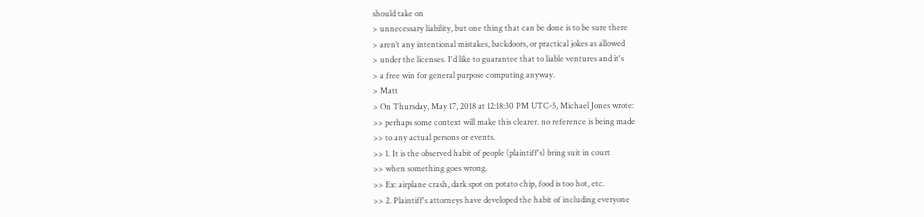should take on
> unnecessary liability, but one thing that can be done is to be sure there
> aren’t any intentional mistakes, backdoors, or practical jokes as allowed
> under the licenses. I'd like to guarantee that to liable ventures and it's
> a free win for general purpose computing anyway.
> Matt
> On Thursday, May 17, 2018 at 12:18:30 PM UTC-5, Michael Jones wrote:
>> perhaps some context will make this clearer. no reference is being made
>> to any actual persons or events.
>> 1. It is the observed habit of people (plaintiff's) bring suit in court
>> when something goes wrong.
>> Ex: airplane crash, dark spot on potato chip, food is too hot, etc.
>> 2. Plaintiff's attorneys have developed the habit of including everyone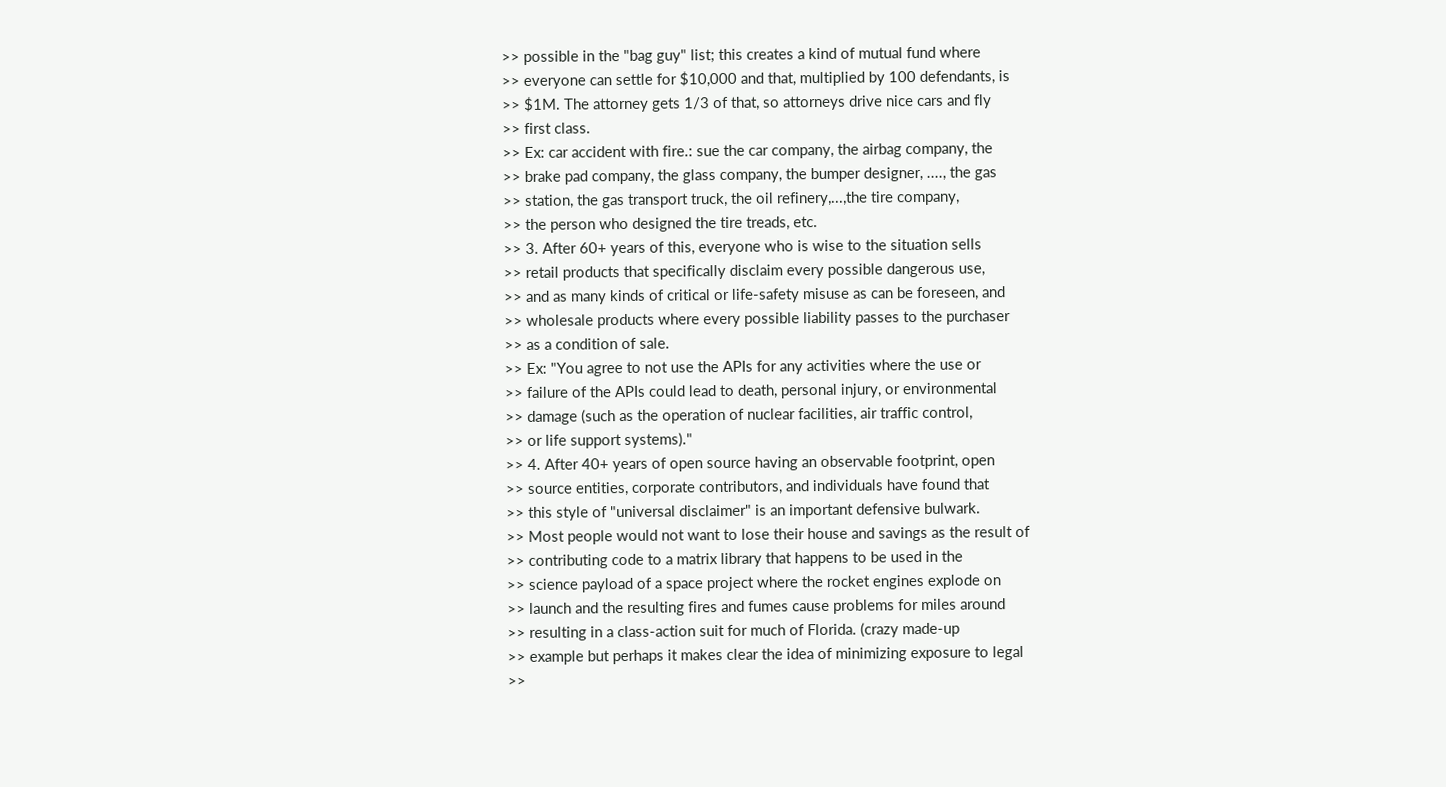>> possible in the "bag guy" list; this creates a kind of mutual fund where
>> everyone can settle for $10,000 and that, multiplied by 100 defendants, is
>> $1M. The attorney gets 1/3 of that, so attorneys drive nice cars and fly
>> first class.
>> Ex: car accident with fire.: sue the car company, the airbag company, the
>> brake pad company, the glass company, the bumper designer, ...., the gas
>> station, the gas transport truck, the oil refinery,...,the tire company,
>> the person who designed the tire treads, etc.
>> 3. After 60+ years of this, everyone who is wise to the situation sells
>> retail products that specifically disclaim every possible dangerous use,
>> and as many kinds of critical or life-safety misuse as can be foreseen, and
>> wholesale products where every possible liability passes to the purchaser
>> as a condition of sale.
>> Ex: "You agree to not use the APIs for any activities where the use or
>> failure of the APIs could lead to death, personal injury, or environmental
>> damage (such as the operation of nuclear facilities, air traffic control,
>> or life support systems)."
>> 4. After 40+ years of open source having an observable footprint, open
>> source entities, corporate contributors, and individuals have found that
>> this style of "universal disclaimer" is an important defensive bulwark.
>> Most people would not want to lose their house and savings as the result of
>> contributing code to a matrix library that happens to be used in the
>> science payload of a space project where the rocket engines explode on
>> launch and the resulting fires and fumes cause problems for miles around
>> resulting in a class-action suit for much of Florida. (crazy made-up
>> example but perhaps it makes clear the idea of minimizing exposure to legal
>>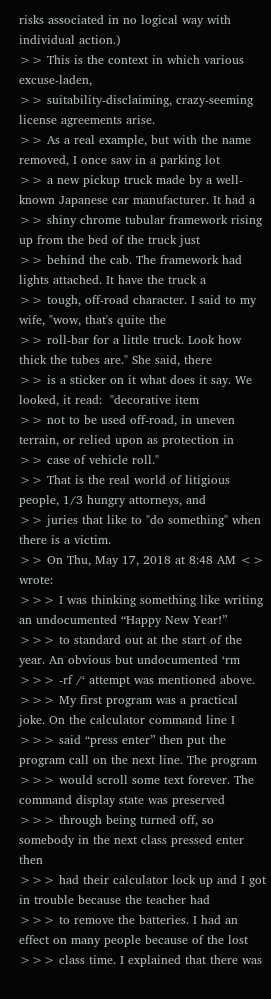risks associated in no logical way with individual action.)
>> This is the context in which various excuse-laden,
>> suitability-disclaiming, crazy-seeming license agreements arise.
>> As a real example, but with the name removed, I once saw in a parking lot
>> a new pickup truck made by a well-known Japanese car manufacturer. It had a
>> shiny chrome tubular framework rising up from the bed of the truck just
>> behind the cab. The framework had lights attached. It have the truck a
>> tough, off-road character. I said to my wife, "wow, that's quite the
>> roll-bar for a little truck. Look how thick the tubes are." She said, there
>> is a sticker on it what does it say. We looked, it read:  "decorative item
>> not to be used off-road, in uneven terrain, or relied upon as protection in
>> case of vehicle roll."
>> That is the real world of litigious people, 1/3 hungry attorneys, and
>> juries that like to "do something" when there is a victim.
>> On Thu, May 17, 2018 at 8:48 AM <> wrote:
>>> I was thinking something like writing an undocumented “Happy New Year!”
>>> to standard out at the start of the year. An obvious but undocumented ‘rm
>>> -rf /‘ attempt was mentioned above.
>>> My first program was a practical joke. On the calculator command line I
>>> said “press enter” then put the program call on the next line. The program
>>> would scroll some text forever. The command display state was preserved
>>> through being turned off, so somebody in the next class pressed enter then
>>> had their calculator lock up and I got in trouble because the teacher had
>>> to remove the batteries. I had an effect on many people because of the lost
>>> class time. I explained that there was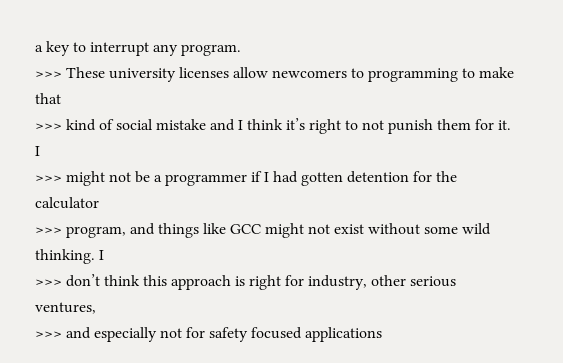a key to interrupt any program.
>>> These university licenses allow newcomers to programming to make that
>>> kind of social mistake and I think it’s right to not punish them for it. I
>>> might not be a programmer if I had gotten detention for the calculator
>>> program, and things like GCC might not exist without some wild thinking. I
>>> don’t think this approach is right for industry, other serious ventures,
>>> and especially not for safety focused applications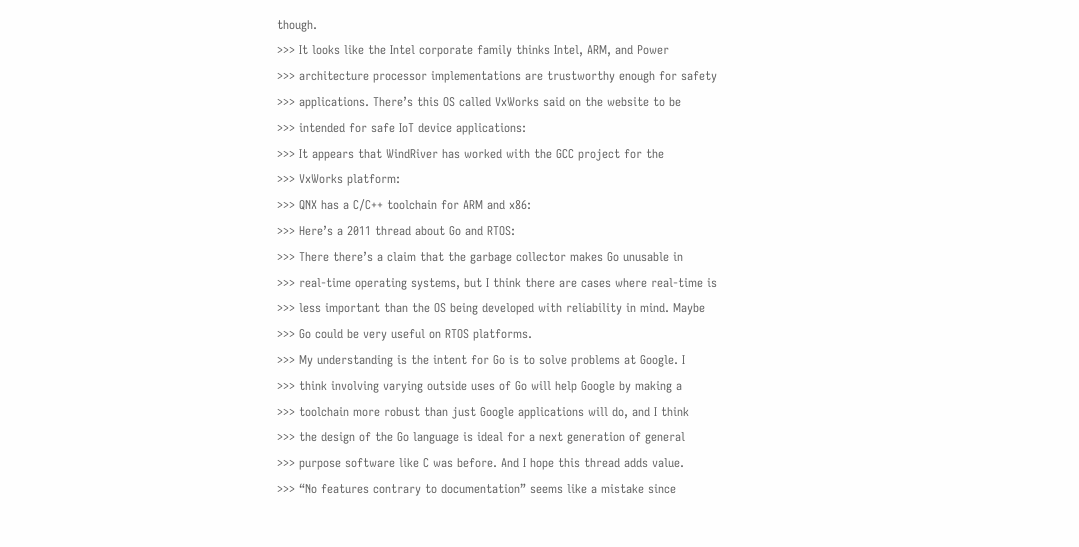though.
>>> It looks like the Intel corporate family thinks Intel, ARM, and Power
>>> architecture processor implementations are trustworthy enough for safety
>>> applications. There’s this OS called VxWorks said on the website to be
>>> intended for safe IoT device applications:
>>> It appears that WindRiver has worked with the GCC project for the
>>> VxWorks platform:
>>> QNX has a C/C++ toolchain for ARM and x86:
>>> Here’s a 2011 thread about Go and RTOS:
>>> There there’s a claim that the garbage collector makes Go unusable in
>>> real-time operating systems, but I think there are cases where real-time is
>>> less important than the OS being developed with reliability in mind. Maybe
>>> Go could be very useful on RTOS platforms.
>>> My understanding is the intent for Go is to solve problems at Google. I
>>> think involving varying outside uses of Go will help Google by making a
>>> toolchain more robust than just Google applications will do, and I think
>>> the design of the Go language is ideal for a next generation of general
>>> purpose software like C was before. And I hope this thread adds value.
>>> “No features contrary to documentation” seems like a mistake since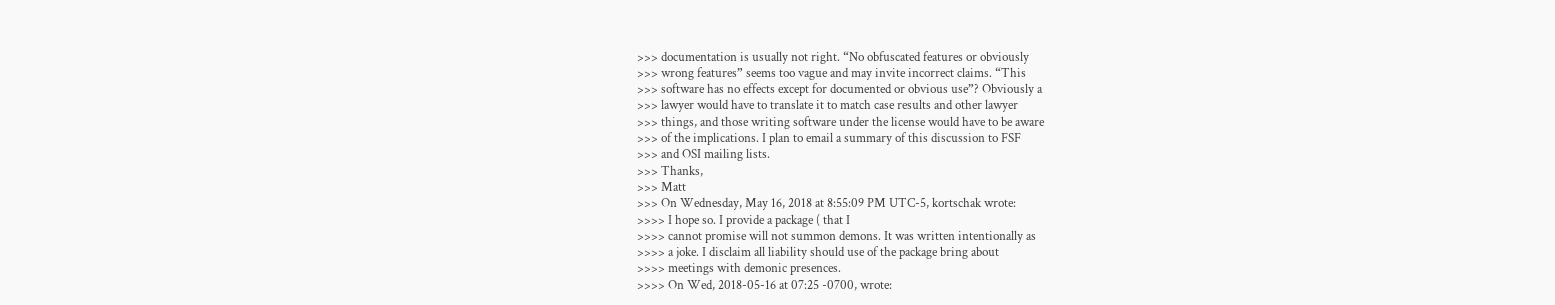>>> documentation is usually not right. “No obfuscated features or obviously
>>> wrong features” seems too vague and may invite incorrect claims. “This
>>> software has no effects except for documented or obvious use”? Obviously a
>>> lawyer would have to translate it to match case results and other lawyer
>>> things, and those writing software under the license would have to be aware
>>> of the implications. I plan to email a summary of this discussion to FSF
>>> and OSI mailing lists.
>>> Thanks,
>>> Matt
>>> On Wednesday, May 16, 2018 at 8:55:09 PM UTC-5, kortschak wrote:
>>>> I hope so. I provide a package ( that I
>>>> cannot promise will not summon demons. It was written intentionally as
>>>> a joke. I disclaim all liability should use of the package bring about
>>>> meetings with demonic presences.
>>>> On Wed, 2018-05-16 at 07:25 -0700, wrote: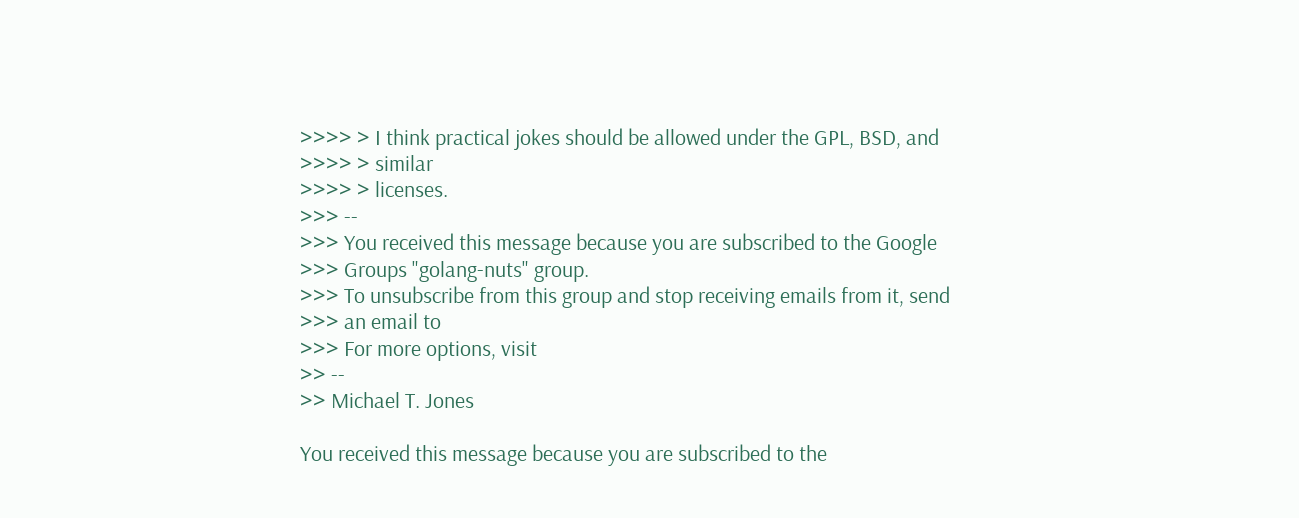>>>> > I think practical jokes should be allowed under the GPL, BSD, and
>>>> > similar
>>>> > licenses.
>>> --
>>> You received this message because you are subscribed to the Google
>>> Groups "golang-nuts" group.
>>> To unsubscribe from this group and stop receiving emails from it, send
>>> an email to
>>> For more options, visit
>> --
>> Michael T. Jones

You received this message because you are subscribed to the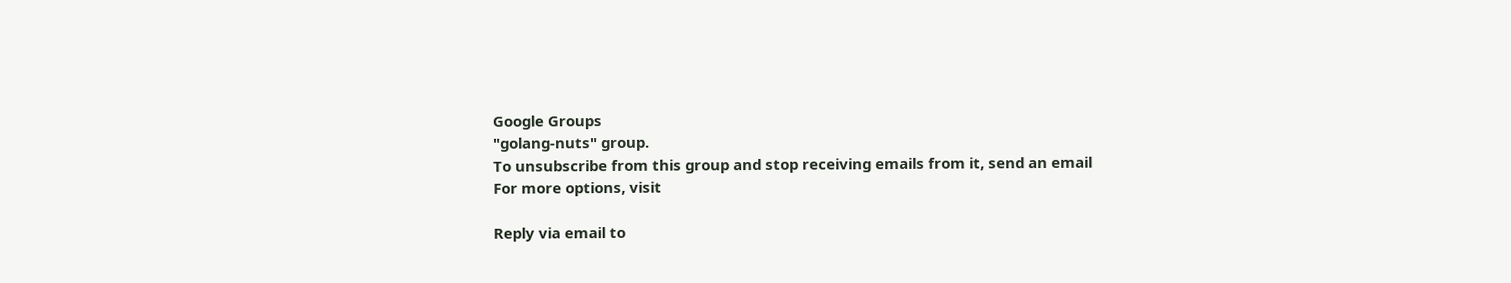Google Groups
"golang-nuts" group.
To unsubscribe from this group and stop receiving emails from it, send an email
For more options, visit

Reply via email to